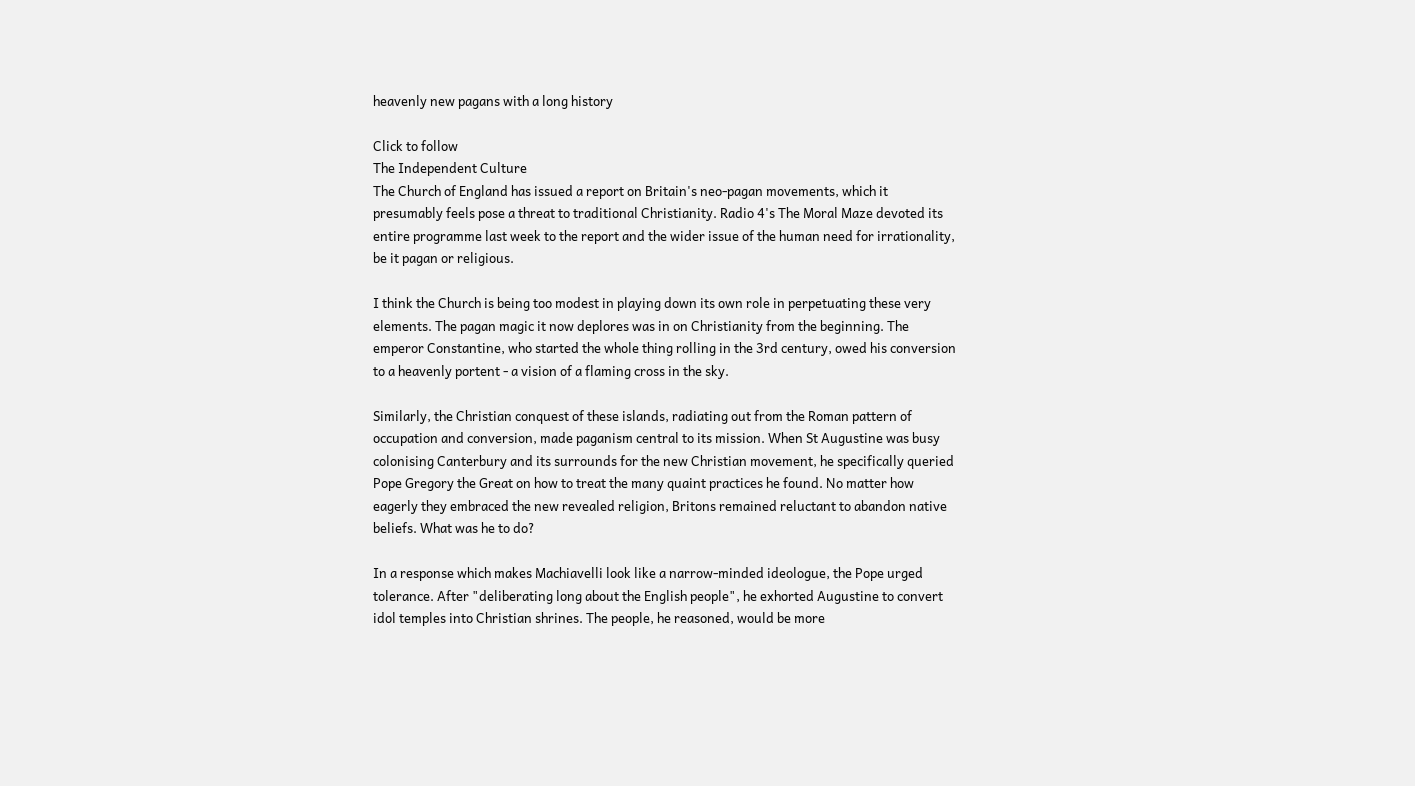heavenly new pagans with a long history

Click to follow
The Independent Culture
The Church of England has issued a report on Britain's neo-pagan movements, which it presumably feels pose a threat to traditional Christianity. Radio 4's The Moral Maze devoted its entire programme last week to the report and the wider issue of the human need for irrationality, be it pagan or religious.

I think the Church is being too modest in playing down its own role in perpetuating these very elements. The pagan magic it now deplores was in on Christianity from the beginning. The emperor Constantine, who started the whole thing rolling in the 3rd century, owed his conversion to a heavenly portent - a vision of a flaming cross in the sky.

Similarly, the Christian conquest of these islands, radiating out from the Roman pattern of occupation and conversion, made paganism central to its mission. When St Augustine was busy colonising Canterbury and its surrounds for the new Christian movement, he specifically queried Pope Gregory the Great on how to treat the many quaint practices he found. No matter how eagerly they embraced the new revealed religion, Britons remained reluctant to abandon native beliefs. What was he to do?

In a response which makes Machiavelli look like a narrow-minded ideologue, the Pope urged tolerance. After "deliberating long about the English people", he exhorted Augustine to convert idol temples into Christian shrines. The people, he reasoned, would be more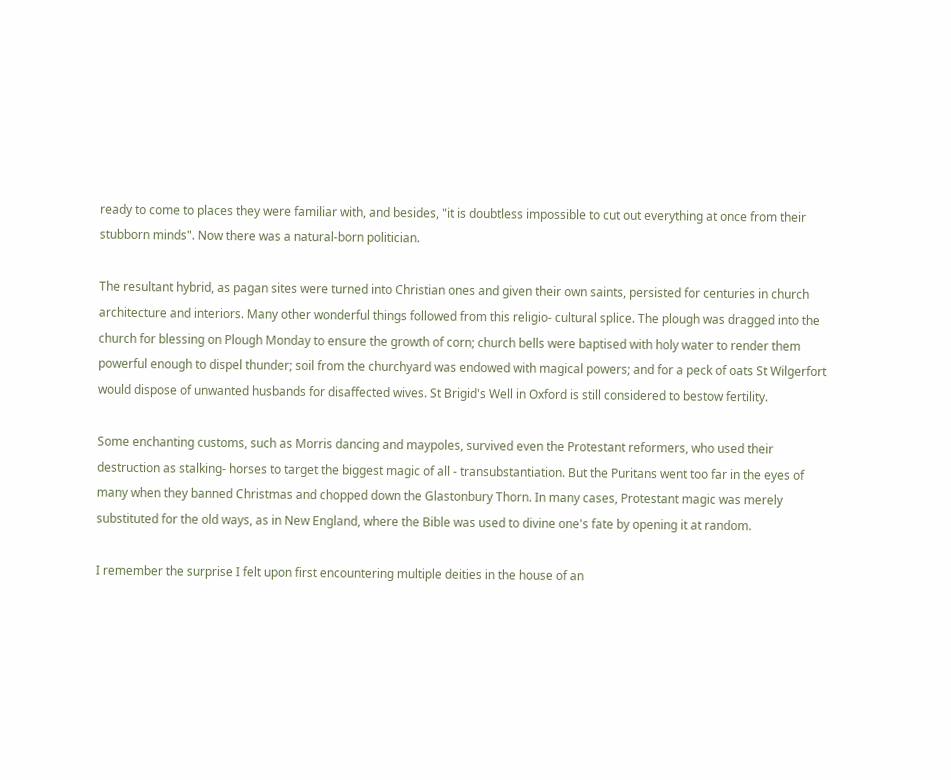ready to come to places they were familiar with, and besides, "it is doubtless impossible to cut out everything at once from their stubborn minds". Now there was a natural-born politician.

The resultant hybrid, as pagan sites were turned into Christian ones and given their own saints, persisted for centuries in church architecture and interiors. Many other wonderful things followed from this religio- cultural splice. The plough was dragged into the church for blessing on Plough Monday to ensure the growth of corn; church bells were baptised with holy water to render them powerful enough to dispel thunder; soil from the churchyard was endowed with magical powers; and for a peck of oats St Wilgerfort would dispose of unwanted husbands for disaffected wives. St Brigid's Well in Oxford is still considered to bestow fertility.

Some enchanting customs, such as Morris dancing and maypoles, survived even the Protestant reformers, who used their destruction as stalking- horses to target the biggest magic of all - transubstantiation. But the Puritans went too far in the eyes of many when they banned Christmas and chopped down the Glastonbury Thorn. In many cases, Protestant magic was merely substituted for the old ways, as in New England, where the Bible was used to divine one's fate by opening it at random.

I remember the surprise I felt upon first encountering multiple deities in the house of an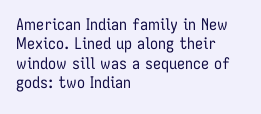American Indian family in New Mexico. Lined up along their window sill was a sequence of gods: two Indian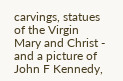carvings, statues of the Virgin Mary and Christ - and a picture of John F Kennedy,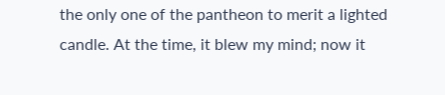the only one of the pantheon to merit a lighted candle. At the time, it blew my mind; now it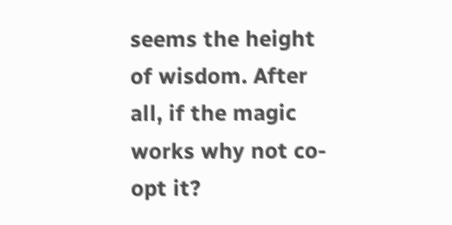seems the height of wisdom. After all, if the magic works why not co-opt it?